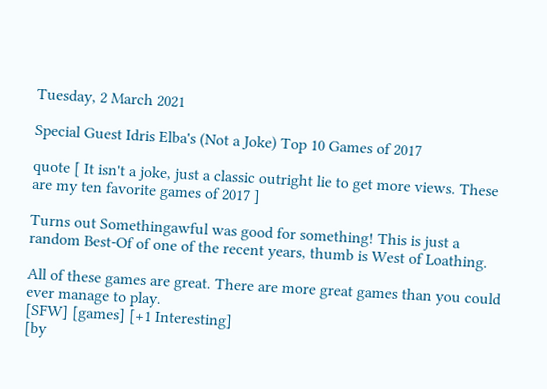Tuesday, 2 March 2021

Special Guest Idris Elba's (Not a Joke) Top 10 Games of 2017

quote [ It isn't a joke, just a classic outright lie to get more views. These are my ten favorite games of 2017 ]

Turns out Somethingawful was good for something! This is just a random Best-Of of one of the recent years, thumb is West of Loathing.

All of these games are great. There are more great games than you could ever manage to play.
[SFW] [games] [+1 Interesting]
[by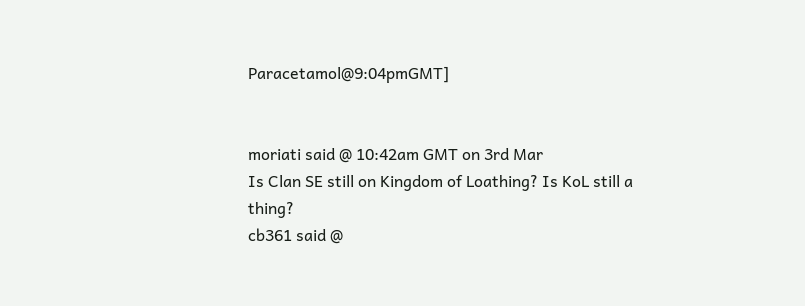Paracetamol@9:04pmGMT]


moriati said @ 10:42am GMT on 3rd Mar
Is Clan SE still on Kingdom of Loathing? Is KoL still a thing?
cb361 said @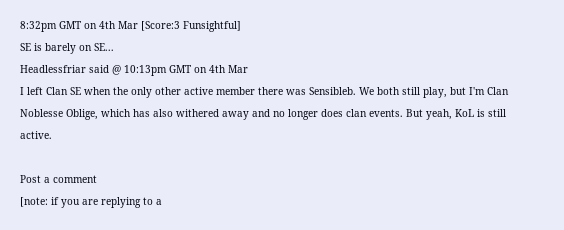8:32pm GMT on 4th Mar [Score:3 Funsightful]
SE is barely on SE...
Headlessfriar said @ 10:13pm GMT on 4th Mar
I left Clan SE when the only other active member there was Sensibleb. We both still play, but I'm Clan Noblesse Oblige, which has also withered away and no longer does clan events. But yeah, KoL is still active.

Post a comment
[note: if you are replying to a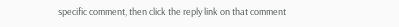specific comment, then click the reply link on that comment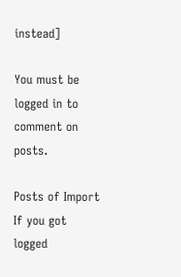instead]

You must be logged in to comment on posts.

Posts of Import
If you got logged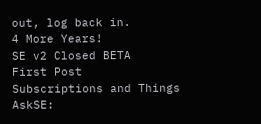out, log back in.
4 More Years!
SE v2 Closed BETA
First Post
Subscriptions and Things
AskSE: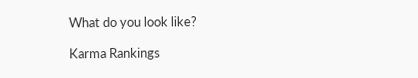What do you look like?

Karma Rankings